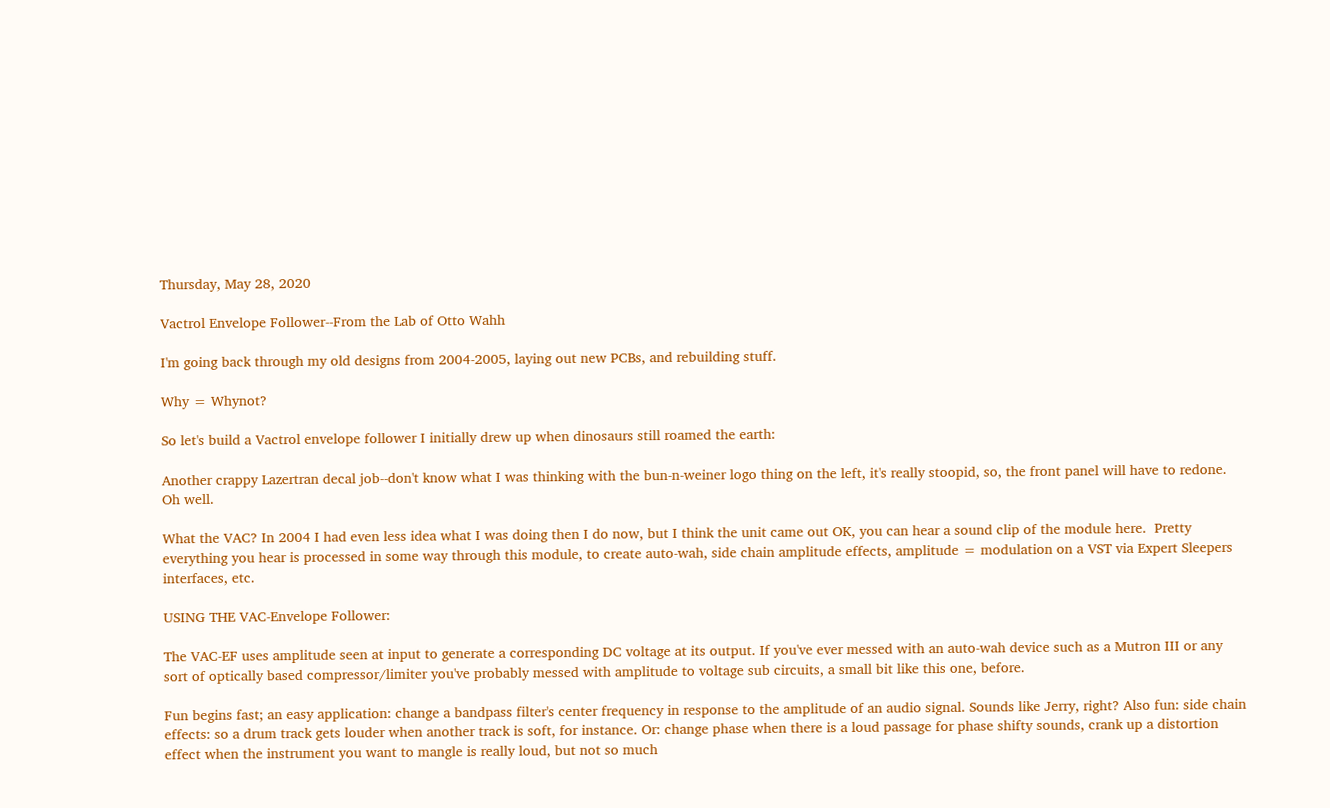Thursday, May 28, 2020

Vactrol Envelope Follower--From the Lab of Otto Wahh

I'm going back through my old designs from 2004-2005, laying out new PCBs, and rebuilding stuff.

Why = Whynot?

So let's build a Vactrol envelope follower I initially drew up when dinosaurs still roamed the earth:

Another crappy Lazertran decal job--don't know what I was thinking with the bun-n-weiner logo thing on the left, it's really stoopid, so, the front panel will have to redone.  Oh well.

What the VAC? In 2004 I had even less idea what I was doing then I do now, but I think the unit came out OK, you can hear a sound clip of the module here.  Pretty everything you hear is processed in some way through this module, to create auto-wah, side chain amplitude effects, amplitude = modulation on a VST via Expert Sleepers interfaces, etc.

USING THE VAC-Envelope Follower:

The VAC-EF uses amplitude seen at input to generate a corresponding DC voltage at its output. If you've ever messed with an auto-wah device such as a Mutron III or any sort of optically based compressor/limiter you've probably messed with amplitude to voltage sub circuits, a small bit like this one, before.

Fun begins fast; an easy application: change a bandpass filter's center frequency in response to the amplitude of an audio signal. Sounds like Jerry, right? Also fun: side chain effects: so a drum track gets louder when another track is soft, for instance. Or: change phase when there is a loud passage for phase shifty sounds, crank up a distortion effect when the instrument you want to mangle is really loud, but not so much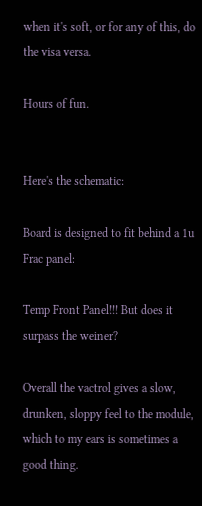when it's soft, or for any of this, do the visa versa.

Hours of fun.


Here's the schematic:

Board is designed to fit behind a 1u Frac panel:

Temp Front Panel!!! But does it surpass the weiner?

Overall the vactrol gives a slow, drunken, sloppy feel to the module, which to my ears is sometimes a good thing.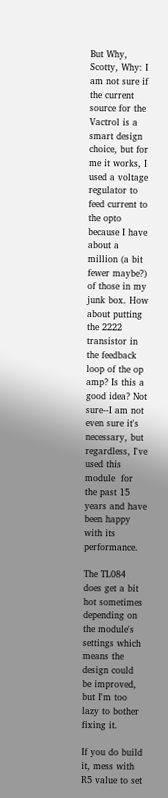But Why, Scotty, Why: I am not sure if the current source for the Vactrol is a smart design choice, but for me it works, I used a voltage regulator to feed current to the opto because I have about a million (a bit fewer maybe?) of those in my junk box. How about putting the 2222 transistor in the feedback loop of the op amp? Is this a good idea? Not sure--I am not even sure it's necessary, but regardless, I've used this module  for the past 15 years and have been happy with its performance.

The TL084 does get a bit hot sometimes depending on the module's settings which means the design could be improved, but I'm too lazy to bother fixing it.

If you do build it, mess with R5 value to set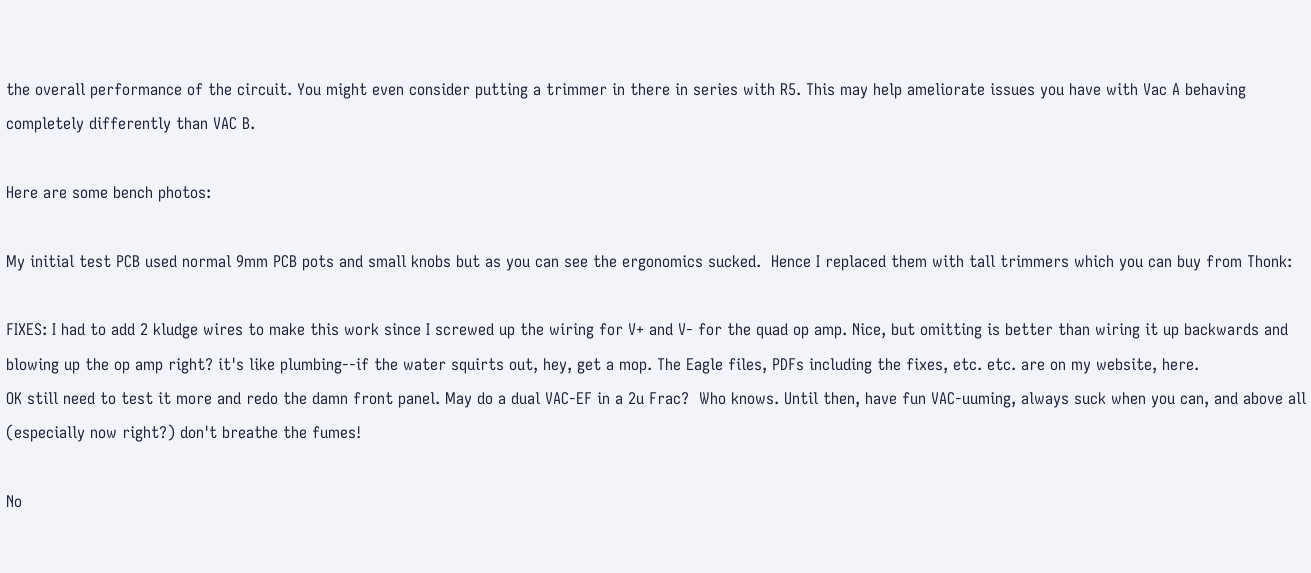the overall performance of the circuit. You might even consider putting a trimmer in there in series with R5. This may help ameliorate issues you have with Vac A behaving completely differently than VAC B.

Here are some bench photos:

My initial test PCB used normal 9mm PCB pots and small knobs but as you can see the ergonomics sucked.  Hence I replaced them with tall trimmers which you can buy from Thonk:

FIXES: I had to add 2 kludge wires to make this work since I screwed up the wiring for V+ and V- for the quad op amp. Nice, but omitting is better than wiring it up backwards and blowing up the op amp right? it's like plumbing--if the water squirts out, hey, get a mop. The Eagle files, PDFs including the fixes, etc. etc. are on my website, here.
OK still need to test it more and redo the damn front panel. May do a dual VAC-EF in a 2u Frac?  Who knows. Until then, have fun VAC-uuming, always suck when you can, and above all (especially now right?) don't breathe the fumes!

No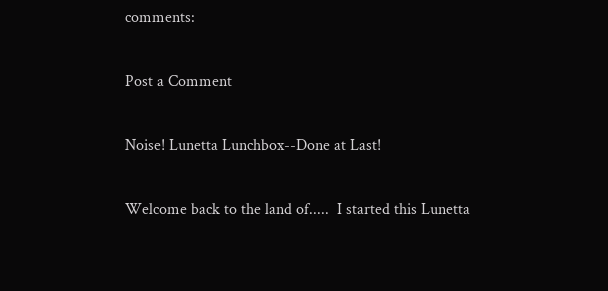comments:

Post a Comment

Noise! Lunetta Lunchbox--Done at Last!

Welcome back to the land of.....  I started this Lunetta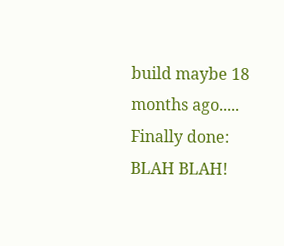build maybe 18 months ago.....  Finally done: BLAH BLAH!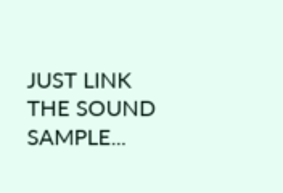JUST LINK THE SOUND SAMPLE...